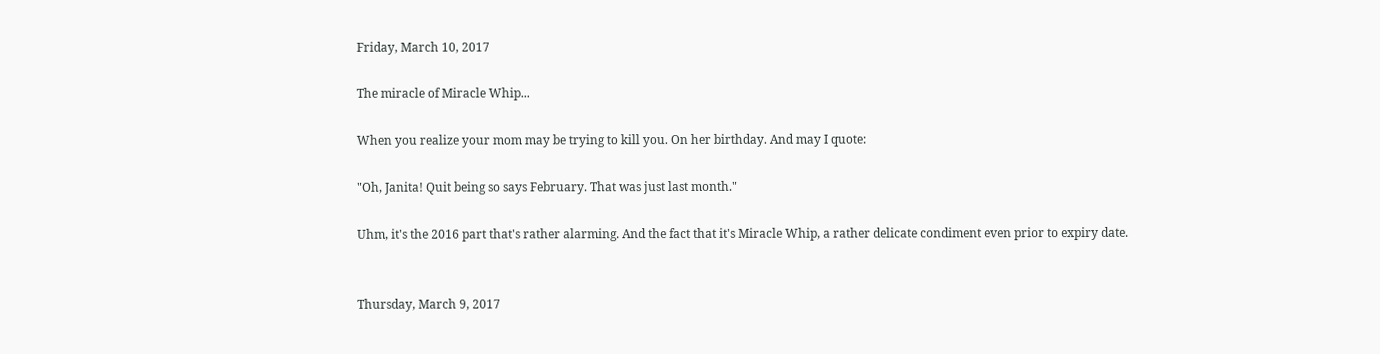Friday, March 10, 2017

The miracle of Miracle Whip...

When you realize your mom may be trying to kill you. On her birthday. And may I quote:

"Oh, Janita! Quit being so says February. That was just last month."

Uhm, it's the 2016 part that's rather alarming. And the fact that it's Miracle Whip, a rather delicate condiment even prior to expiry date.


Thursday, March 9, 2017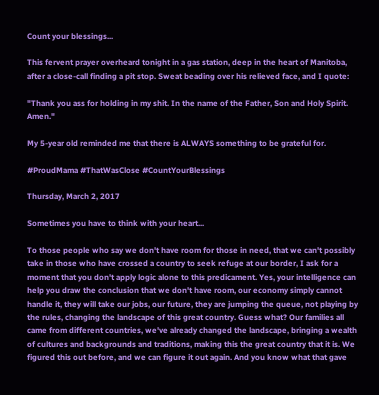Count your blessings...

This fervent prayer overheard tonight in a gas station, deep in the heart of Manitoba, after a close-call finding a pit stop. Sweat beading over his relieved face, and I quote:

"Thank you ass for holding in my shit. In the name of the Father, Son and Holy Spirit. Amen."

My 5-year old reminded me that there is ALWAYS something to be grateful for.

#ProudMama #ThatWasClose #CountYourBlessings

Thursday, March 2, 2017

Sometimes you have to think with your heart...

To those people who say we don't have room for those in need, that we can't possibly take in those who have crossed a country to seek refuge at our border, I ask for a moment that you don't apply logic alone to this predicament. Yes, your intelligence can help you draw the conclusion that we don't have room, our economy simply cannot handle it, they will take our jobs, our future, they are jumping the queue, not playing by the rules, changing the landscape of this great country. Guess what? Our families all came from different countries, we've already changed the landscape, bringing a wealth of cultures and backgrounds and traditions, making this the great country that it is. We figured this out before, and we can figure it out again. And you know what that gave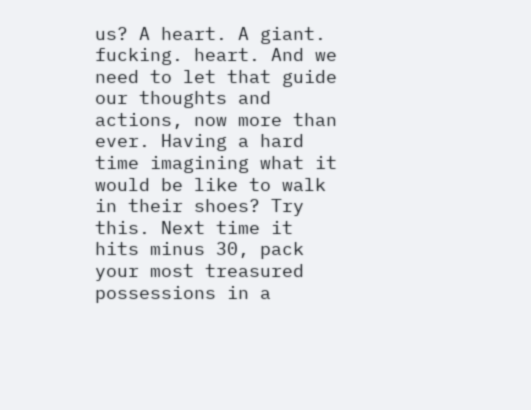us? A heart. A giant. fucking. heart. And we need to let that guide our thoughts and actions, now more than ever. Having a hard time imagining what it would be like to walk in their shoes? Try this. Next time it hits minus 30, pack your most treasured possessions in a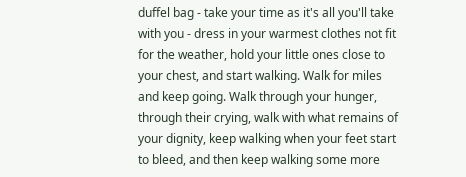duffel bag - take your time as it's all you'll take with you - dress in your warmest clothes not fit for the weather, hold your little ones close to your chest, and start walking. Walk for miles and keep going. Walk through your hunger, through their crying, walk with what remains of your dignity, keep walking when your feet start to bleed, and then keep walking some more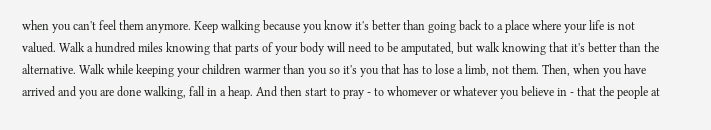when you can't feel them anymore. Keep walking because you know it's better than going back to a place where your life is not valued. Walk a hundred miles knowing that parts of your body will need to be amputated, but walk knowing that it's better than the alternative. Walk while keeping your children warmer than you so it's you that has to lose a limb, not them. Then, when you have arrived and you are done walking, fall in a heap. And then start to pray - to whomever or whatever you believe in - that the people at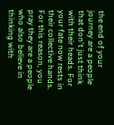the end of your journey are a people that don't just think with their heads. For your fate now rests in their collective hands. For this reason, you pray they are a people who also believe in thinking with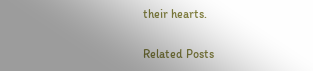their hearts.

Related Posts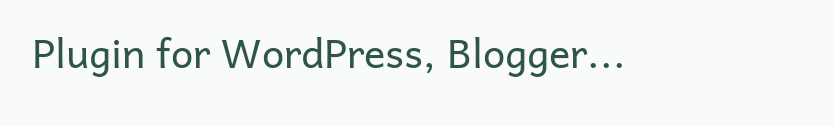Plugin for WordPress, Blogger...